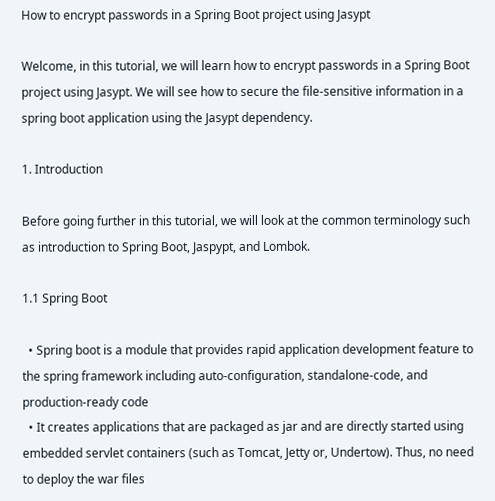How to encrypt passwords in a Spring Boot project using Jasypt

Welcome, in this tutorial, we will learn how to encrypt passwords in a Spring Boot project using Jasypt. We will see how to secure the file-sensitive information in a spring boot application using the Jasypt dependency.

1. Introduction

Before going further in this tutorial, we will look at the common terminology such as introduction to Spring Boot, Jaspypt, and Lombok.

1.1 Spring Boot

  • Spring boot is a module that provides rapid application development feature to the spring framework including auto-configuration, standalone-code, and production-ready code
  • It creates applications that are packaged as jar and are directly started using embedded servlet containers (such as Tomcat, Jetty or, Undertow). Thus, no need to deploy the war files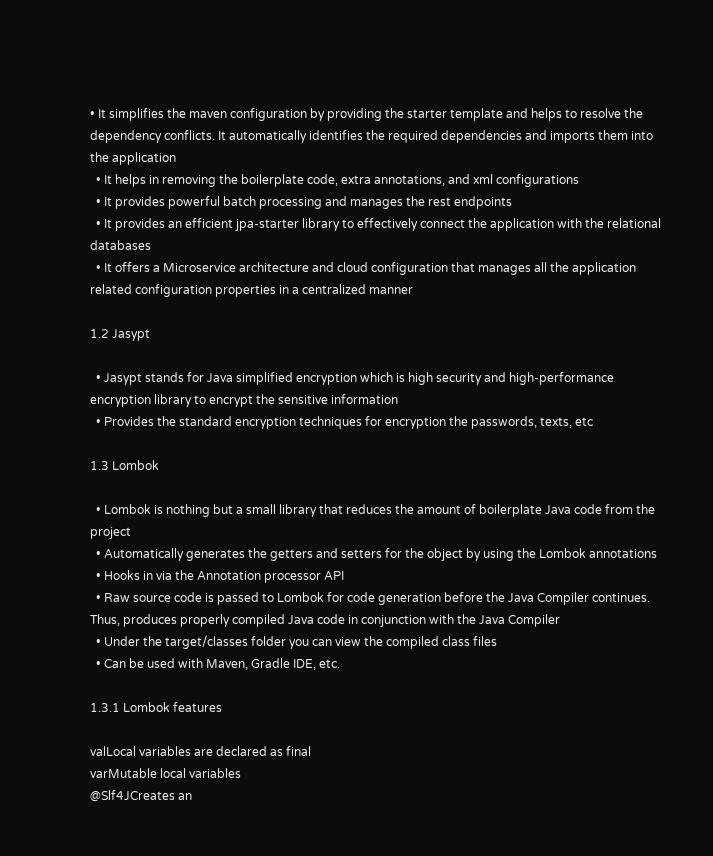• It simplifies the maven configuration by providing the starter template and helps to resolve the dependency conflicts. It automatically identifies the required dependencies and imports them into the application
  • It helps in removing the boilerplate code, extra annotations, and xml configurations
  • It provides powerful batch processing and manages the rest endpoints
  • It provides an efficient jpa-starter library to effectively connect the application with the relational databases
  • It offers a Microservice architecture and cloud configuration that manages all the application related configuration properties in a centralized manner

1.2 Jasypt

  • Jasypt stands for Java simplified encryption which is high security and high-performance encryption library to encrypt the sensitive information
  • Provides the standard encryption techniques for encryption the passwords, texts, etc

1.3 Lombok

  • Lombok is nothing but a small library that reduces the amount of boilerplate Java code from the project
  • Automatically generates the getters and setters for the object by using the Lombok annotations
  • Hooks in via the Annotation processor API
  • Raw source code is passed to Lombok for code generation before the Java Compiler continues. Thus, produces properly compiled Java code in conjunction with the Java Compiler
  • Under the target/classes folder you can view the compiled class files
  • Can be used with Maven, Gradle IDE, etc.

1.3.1 Lombok features

valLocal variables are declared as final
varMutable local variables
@Slf4JCreates an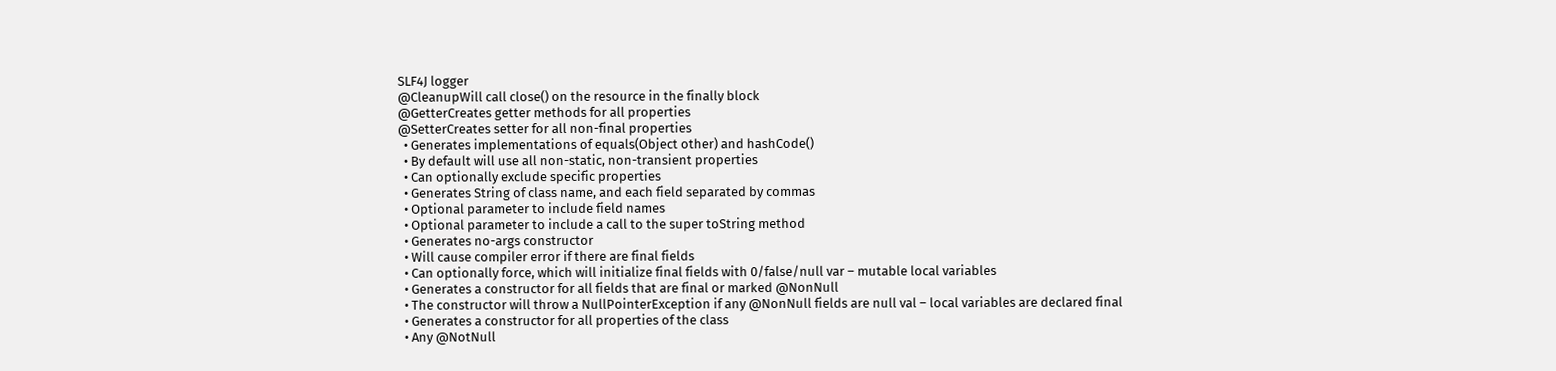SLF4J logger
@CleanupWill call close() on the resource in the finally block
@GetterCreates getter methods for all properties
@SetterCreates setter for all non-final properties
  • Generates implementations of equals(Object other) and hashCode()
  • By default will use all non-static, non-transient properties
  • Can optionally exclude specific properties
  • Generates String of class name, and each field separated by commas
  • Optional parameter to include field names
  • Optional parameter to include a call to the super toString method
  • Generates no-args constructor
  • Will cause compiler error if there are final fields
  • Can optionally force, which will initialize final fields with 0/false/null var – mutable local variables
  • Generates a constructor for all fields that are final or marked @NonNull
  • The constructor will throw a NullPointerException if any @NonNull fields are null val – local variables are declared final
  • Generates a constructor for all properties of the class
  • Any @NotNull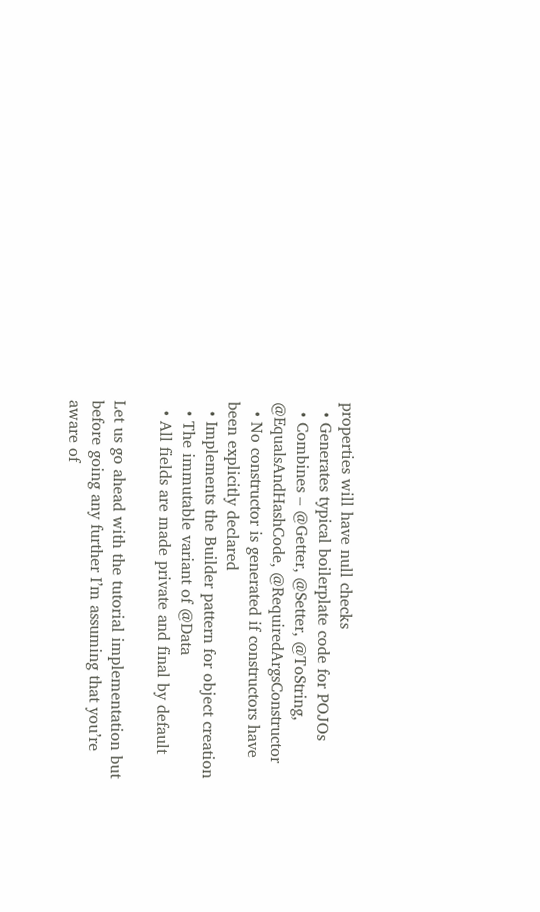properties will have null checks
  • Generates typical boilerplate code for POJOs
  • Combines – @Getter, @Setter, @ToString, @EqualsAndHashCode, @RequiredArgsConstructor
  • No constructor is generated if constructors have been explicitly declared
  • Implements the Builder pattern for object creation
  • The immutable variant of @Data
  • All fields are made private and final by default

Let us go ahead with the tutorial implementation but before going any further I’m assuming that you’re aware of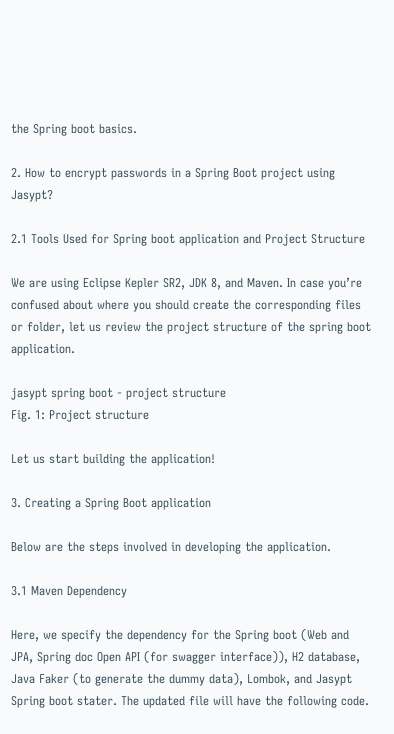the Spring boot basics.

2. How to encrypt passwords in a Spring Boot project using Jasypt?

2.1 Tools Used for Spring boot application and Project Structure

We are using Eclipse Kepler SR2, JDK 8, and Maven. In case you’re confused about where you should create the corresponding files or folder, let us review the project structure of the spring boot application.

jasypt spring boot - project structure
Fig. 1: Project structure

Let us start building the application!

3. Creating a Spring Boot application

Below are the steps involved in developing the application.

3.1 Maven Dependency

Here, we specify the dependency for the Spring boot (Web and JPA, Spring doc Open API (for swagger interface)), H2 database, Java Faker (to generate the dummy data), Lombok, and Jasypt Spring boot stater. The updated file will have the following code.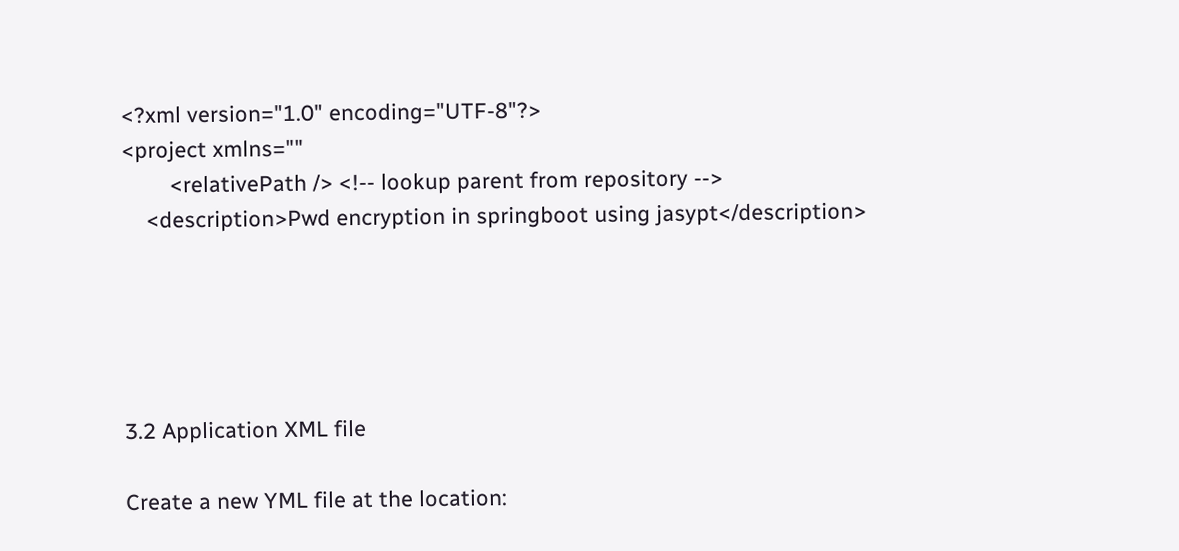<?xml version="1.0" encoding="UTF-8"?>
<project xmlns=""
        <relativePath /> <!-- lookup parent from repository -->
    <description>Pwd encryption in springboot using jasypt</description>





3.2 Application XML file

Create a new YML file at the location: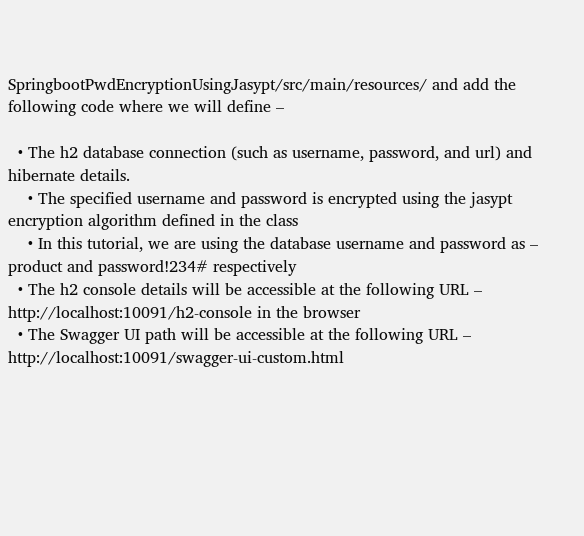SpringbootPwdEncryptionUsingJasypt/src/main/resources/ and add the following code where we will define –

  • The h2 database connection (such as username, password, and url) and hibernate details.
    • The specified username and password is encrypted using the jasypt encryption algorithm defined in the class
    • In this tutorial, we are using the database username and password as – product and password!234# respectively
  • The h2 console details will be accessible at the following URL – http://localhost:10091/h2-console in the browser
  • The Swagger UI path will be accessible at the following URL – http://localhost:10091/swagger-ui-custom.html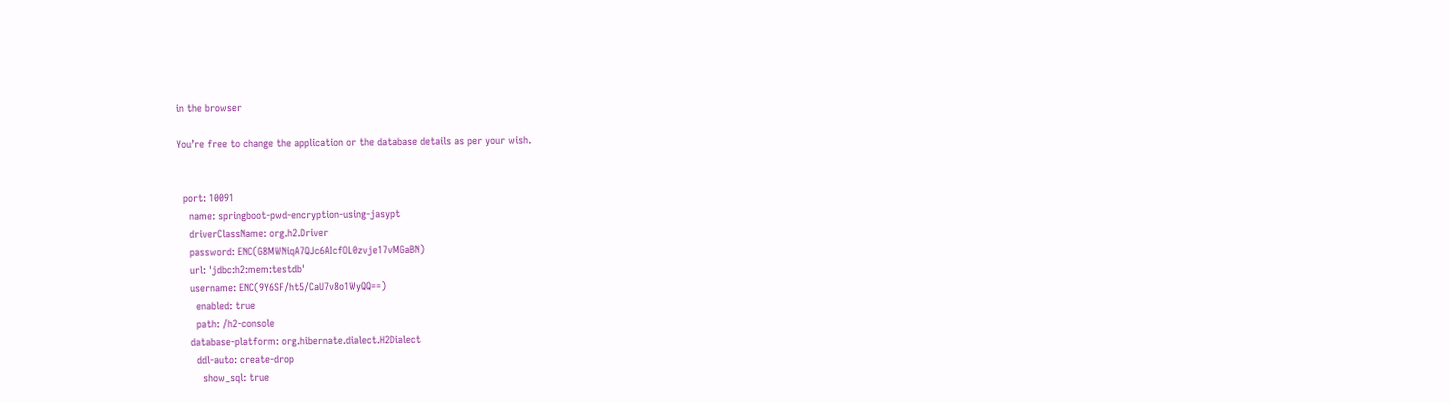in the browser

You’re free to change the application or the database details as per your wish.


  port: 10091
    name: springboot-pwd-encryption-using-jasypt
    driverClassName: org.h2.Driver
    password: ENC(G8MWNiqA7QJc6AIcfOL0zvje17vMGaBN)
    url: 'jdbc:h2:mem:testdb'
    username: ENC(9Y6SF/ht5/CaU7v8o1WyQQ==)
      enabled: true
      path: /h2-console
    database-platform: org.hibernate.dialect.H2Dialect
      ddl-auto: create-drop
        show_sql: true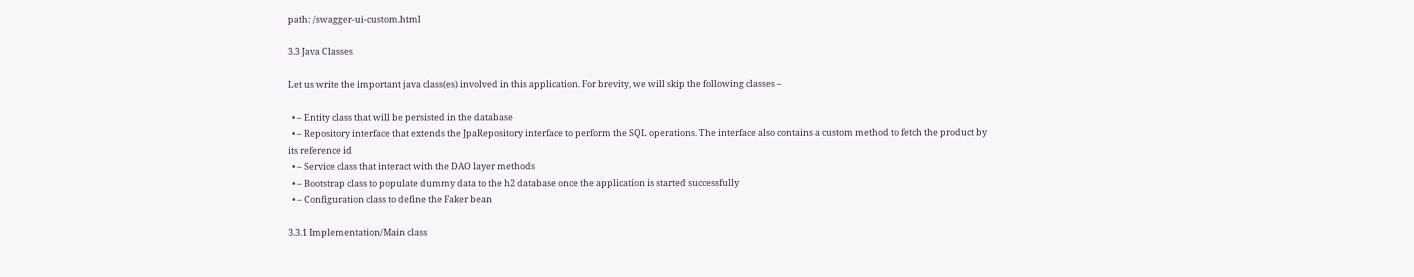path: /swagger-ui-custom.html

3.3 Java Classes

Let us write the important java class(es) involved in this application. For brevity, we will skip the following classes –

  • – Entity class that will be persisted in the database
  • – Repository interface that extends the JpaRepository interface to perform the SQL operations. The interface also contains a custom method to fetch the product by its reference id
  • – Service class that interact with the DAO layer methods
  • – Bootstrap class to populate dummy data to the h2 database once the application is started successfully
  • – Configuration class to define the Faker bean

3.3.1 Implementation/Main class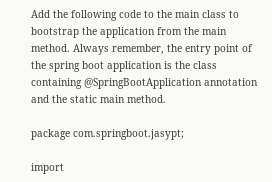Add the following code to the main class to bootstrap the application from the main method. Always remember, the entry point of the spring boot application is the class containing @SpringBootApplication annotation and the static main method.

package com.springboot.jasypt;

import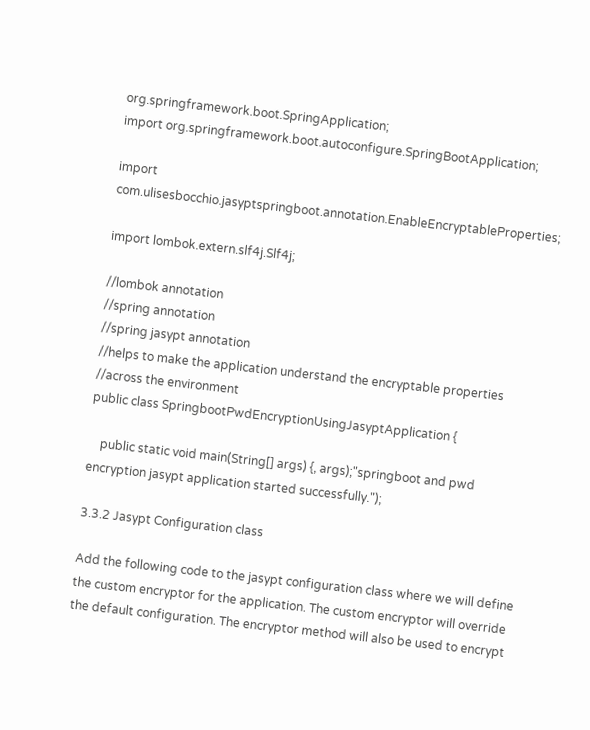org.springframework.boot.SpringApplication;
import org.springframework.boot.autoconfigure.SpringBootApplication;

import com.ulisesbocchio.jasyptspringboot.annotation.EnableEncryptableProperties;

import lombok.extern.slf4j.Slf4j;

//lombok annotation
//spring annotation
//spring jasypt annotation
//helps to make the application understand the encryptable properties
//across the environment
public class SpringbootPwdEncryptionUsingJasyptApplication {

    public static void main(String[] args) {, args);"springboot and pwd encryption jasypt application started successfully.");

3.3.2 Jasypt Configuration class

Add the following code to the jasypt configuration class where we will define the custom encryptor for the application. The custom encryptor will override the default configuration. The encryptor method will also be used to encrypt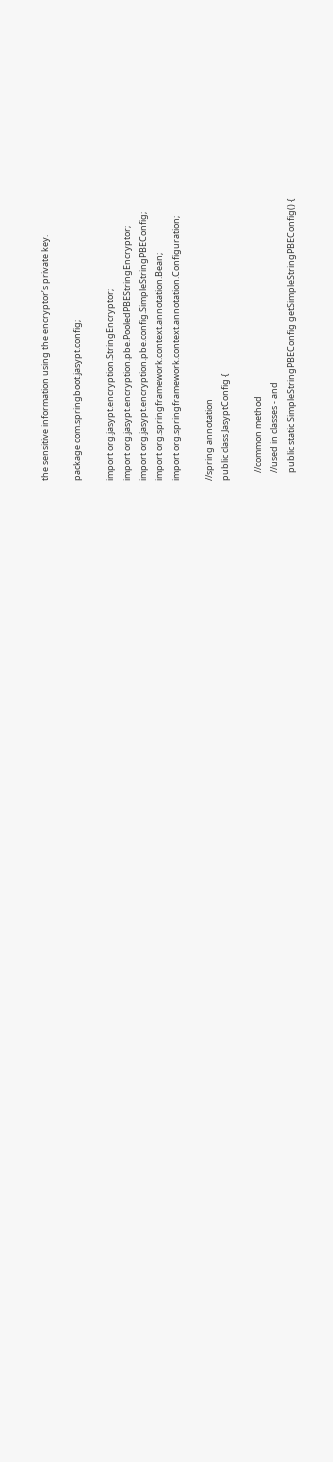the sensitive information using the encryptor’s private key.

package com.springboot.jasypt.config;

import org.jasypt.encryption.StringEncryptor;
import org.jasypt.encryption.pbe.PooledPBEStringEncryptor;
import org.jasypt.encryption.pbe.config.SimpleStringPBEConfig;
import org.springframework.context.annotation.Bean;
import org.springframework.context.annotation.Configuration;

//spring annotation
public class JasyptConfig {

    //common method
    //used in classes - and
    public static SimpleStringPBEConfig getSimpleStringPBEConfig() {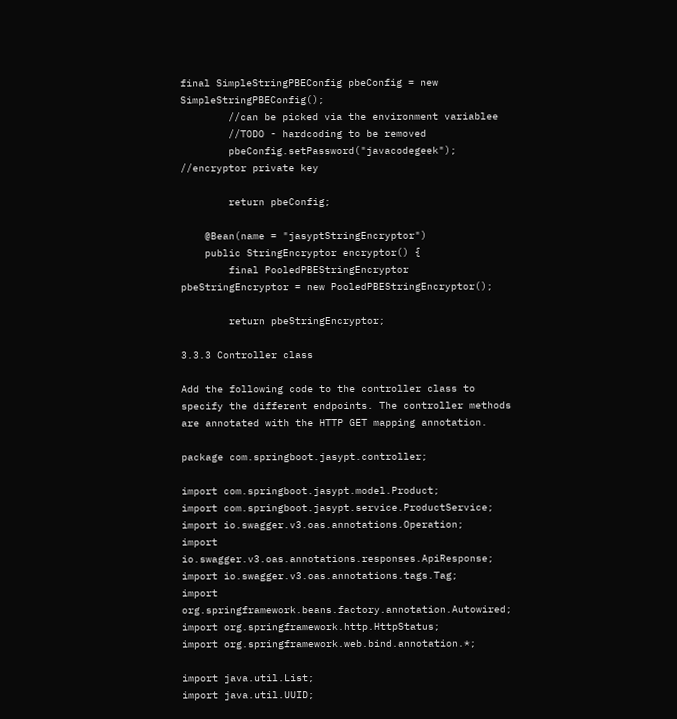final SimpleStringPBEConfig pbeConfig = new SimpleStringPBEConfig();
        //can be picked via the environment variablee
        //TODO - hardcoding to be removed
        pbeConfig.setPassword("javacodegeek");  //encryptor private key

        return pbeConfig;

    @Bean(name = "jasyptStringEncryptor")
    public StringEncryptor encryptor() {
        final PooledPBEStringEncryptor pbeStringEncryptor = new PooledPBEStringEncryptor();

        return pbeStringEncryptor;

3.3.3 Controller class

Add the following code to the controller class to specify the different endpoints. The controller methods are annotated with the HTTP GET mapping annotation.

package com.springboot.jasypt.controller;

import com.springboot.jasypt.model.Product;
import com.springboot.jasypt.service.ProductService;
import io.swagger.v3.oas.annotations.Operation;
import io.swagger.v3.oas.annotations.responses.ApiResponse;
import io.swagger.v3.oas.annotations.tags.Tag;
import org.springframework.beans.factory.annotation.Autowired;
import org.springframework.http.HttpStatus;
import org.springframework.web.bind.annotation.*;

import java.util.List;
import java.util.UUID;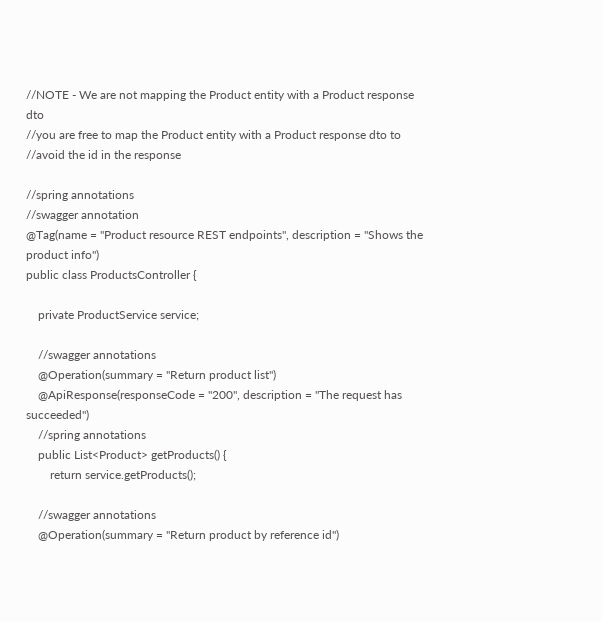//NOTE - We are not mapping the Product entity with a Product response dto
//you are free to map the Product entity with a Product response dto to
//avoid the id in the response

//spring annotations
//swagger annotation
@Tag(name = "Product resource REST endpoints", description = "Shows the product info")
public class ProductsController {

    private ProductService service;

    //swagger annotations
    @Operation(summary = "Return product list")
    @ApiResponse(responseCode = "200", description = "The request has succeeded")
    //spring annotations
    public List<Product> getProducts() {
        return service.getProducts();

    //swagger annotations
    @Operation(summary = "Return product by reference id")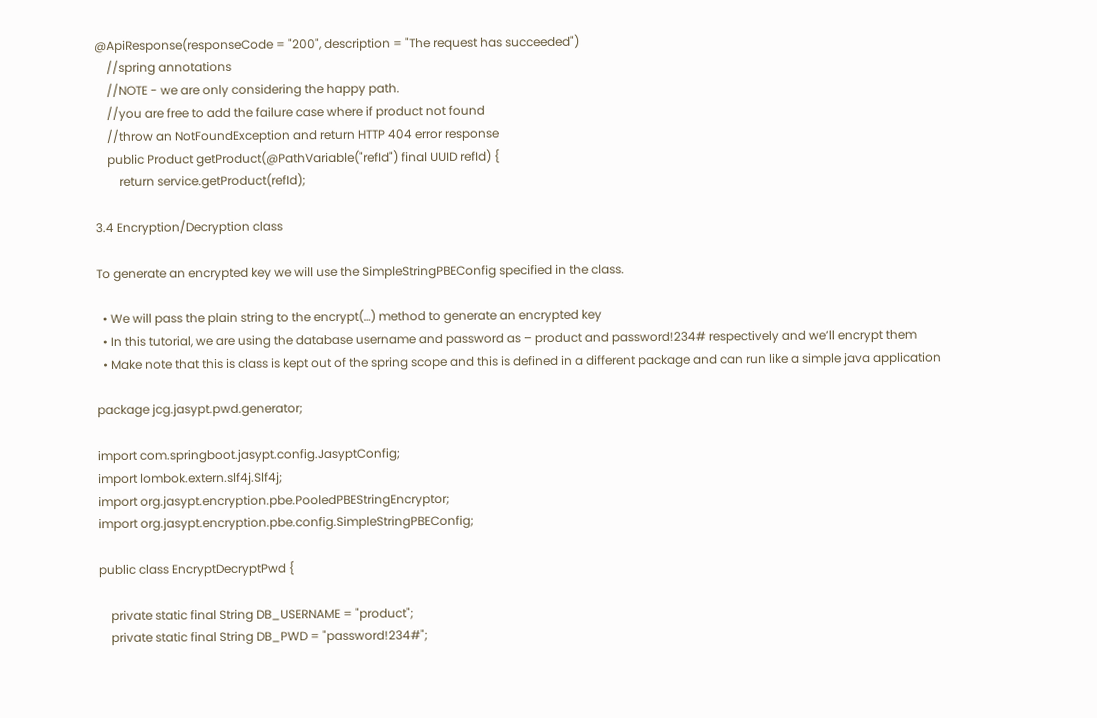@ApiResponse(responseCode = "200", description = "The request has succeeded")
    //spring annotations
    //NOTE - we are only considering the happy path.
    //you are free to add the failure case where if product not found
    //throw an NotFoundException and return HTTP 404 error response
    public Product getProduct(@PathVariable("refId") final UUID refId) {
        return service.getProduct(refId);

3.4 Encryption/Decryption class

To generate an encrypted key we will use the SimpleStringPBEConfig specified in the class.

  • We will pass the plain string to the encrypt(…) method to generate an encrypted key
  • In this tutorial, we are using the database username and password as – product and password!234# respectively and we’ll encrypt them
  • Make note that this is class is kept out of the spring scope and this is defined in a different package and can run like a simple java application

package jcg.jasypt.pwd.generator;

import com.springboot.jasypt.config.JasyptConfig;
import lombok.extern.slf4j.Slf4j;
import org.jasypt.encryption.pbe.PooledPBEStringEncryptor;
import org.jasypt.encryption.pbe.config.SimpleStringPBEConfig;

public class EncryptDecryptPwd {

    private static final String DB_USERNAME = "product";
    private static final String DB_PWD = "password!234#";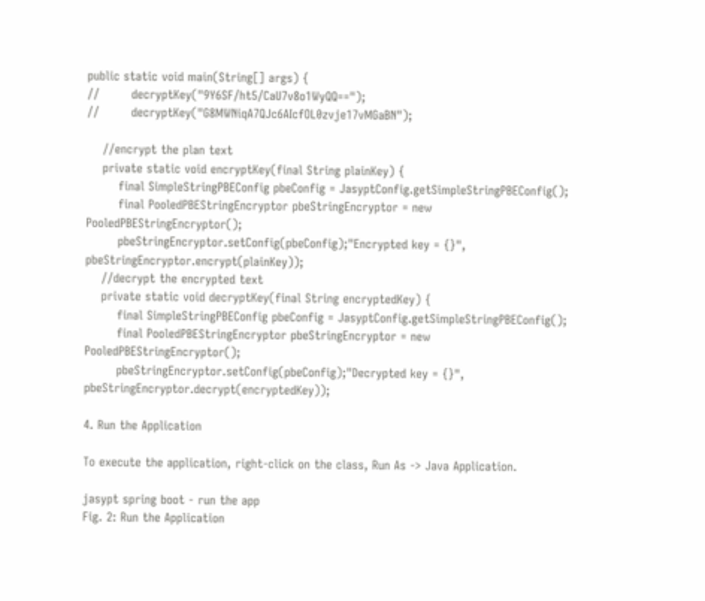public static void main(String[] args) {
//        decryptKey("9Y6SF/ht5/CaU7v8o1WyQQ==");
//        decryptKey("G8MWNiqA7QJc6AIcfOL0zvje17vMGaBN");

    //encrypt the plan text
    private static void encryptKey(final String plainKey) {
        final SimpleStringPBEConfig pbeConfig = JasyptConfig.getSimpleStringPBEConfig();
        final PooledPBEStringEncryptor pbeStringEncryptor = new PooledPBEStringEncryptor();
        pbeStringEncryptor.setConfig(pbeConfig);"Encrypted key = {}", pbeStringEncryptor.encrypt(plainKey));
    //decrypt the encrypted text
    private static void decryptKey(final String encryptedKey) {
        final SimpleStringPBEConfig pbeConfig = JasyptConfig.getSimpleStringPBEConfig();
        final PooledPBEStringEncryptor pbeStringEncryptor = new PooledPBEStringEncryptor();
        pbeStringEncryptor.setConfig(pbeConfig);"Decrypted key = {}", pbeStringEncryptor.decrypt(encryptedKey));

4. Run the Application

To execute the application, right-click on the class, Run As -> Java Application.

jasypt spring boot - run the app
Fig. 2: Run the Application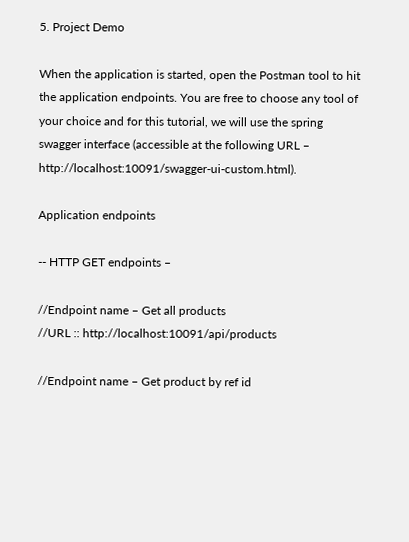5. Project Demo

When the application is started, open the Postman tool to hit the application endpoints. You are free to choose any tool of your choice and for this tutorial, we will use the spring swagger interface (accessible at the following URL – http://localhost:10091/swagger-ui-custom.html).

Application endpoints

-- HTTP GET endpoints –

//Endpoint name – Get all products
//URL :: http://localhost:10091/api/products

//Endpoint name – Get product by ref id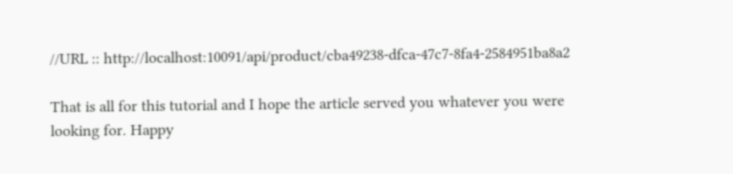//URL :: http://localhost:10091/api/product/cba49238-dfca-47c7-8fa4-2584951ba8a2

That is all for this tutorial and I hope the article served you whatever you were looking for. Happy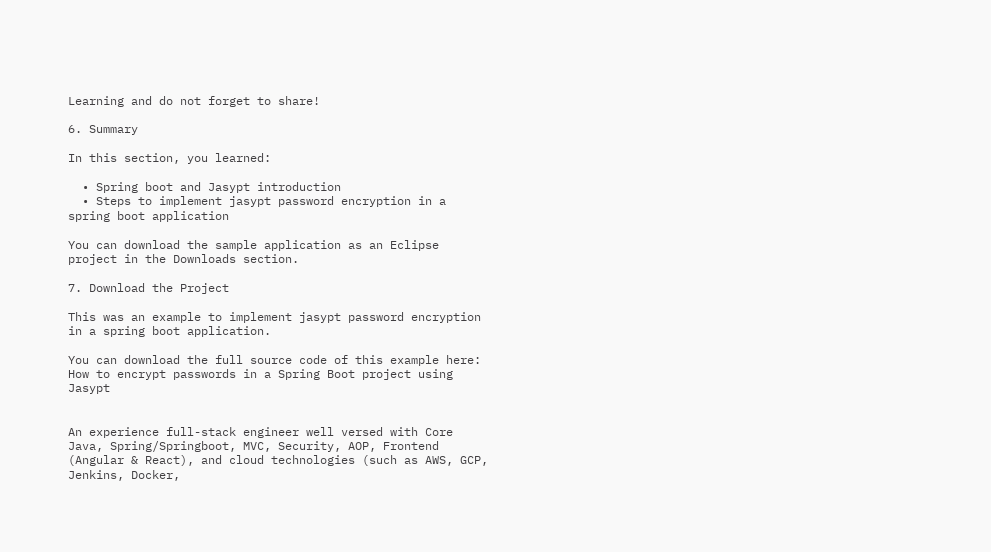Learning and do not forget to share!

6. Summary

In this section, you learned:

  • Spring boot and Jasypt introduction
  • Steps to implement jasypt password encryption in a spring boot application

You can download the sample application as an Eclipse project in the Downloads section.

7. Download the Project

This was an example to implement jasypt password encryption in a spring boot application.

You can download the full source code of this example here: How to encrypt passwords in a Spring Boot project using Jasypt


An experience full-stack engineer well versed with Core Java, Spring/Springboot, MVC, Security, AOP, Frontend (Angular & React), and cloud technologies (such as AWS, GCP, Jenkins, Docker,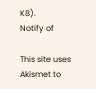K8).
Notify of

This site uses Akismet to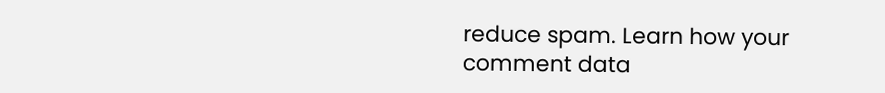reduce spam. Learn how your comment data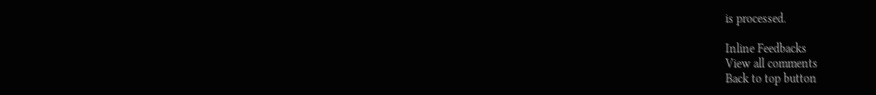is processed.

Inline Feedbacks
View all comments
Back to top button